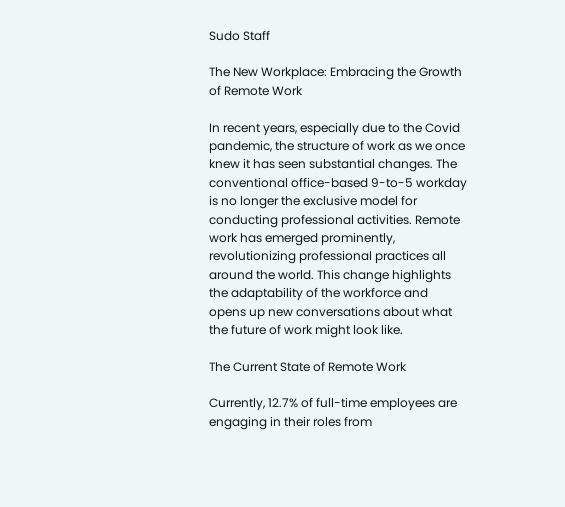Sudo Staff

The New Workplace: Embracing the Growth of Remote Work

In recent years, especially due to the Covid pandemic, the structure of work as we once knew it has seen substantial changes. The conventional office-based 9-to-5 workday is no longer the exclusive model for conducting professional activities. Remote work has emerged prominently, revolutionizing professional practices all around the world. This change highlights the adaptability of the workforce and opens up new conversations about what the future of work might look like.

The Current State of Remote Work

Currently, 12.7% of full-time employees are engaging in their roles from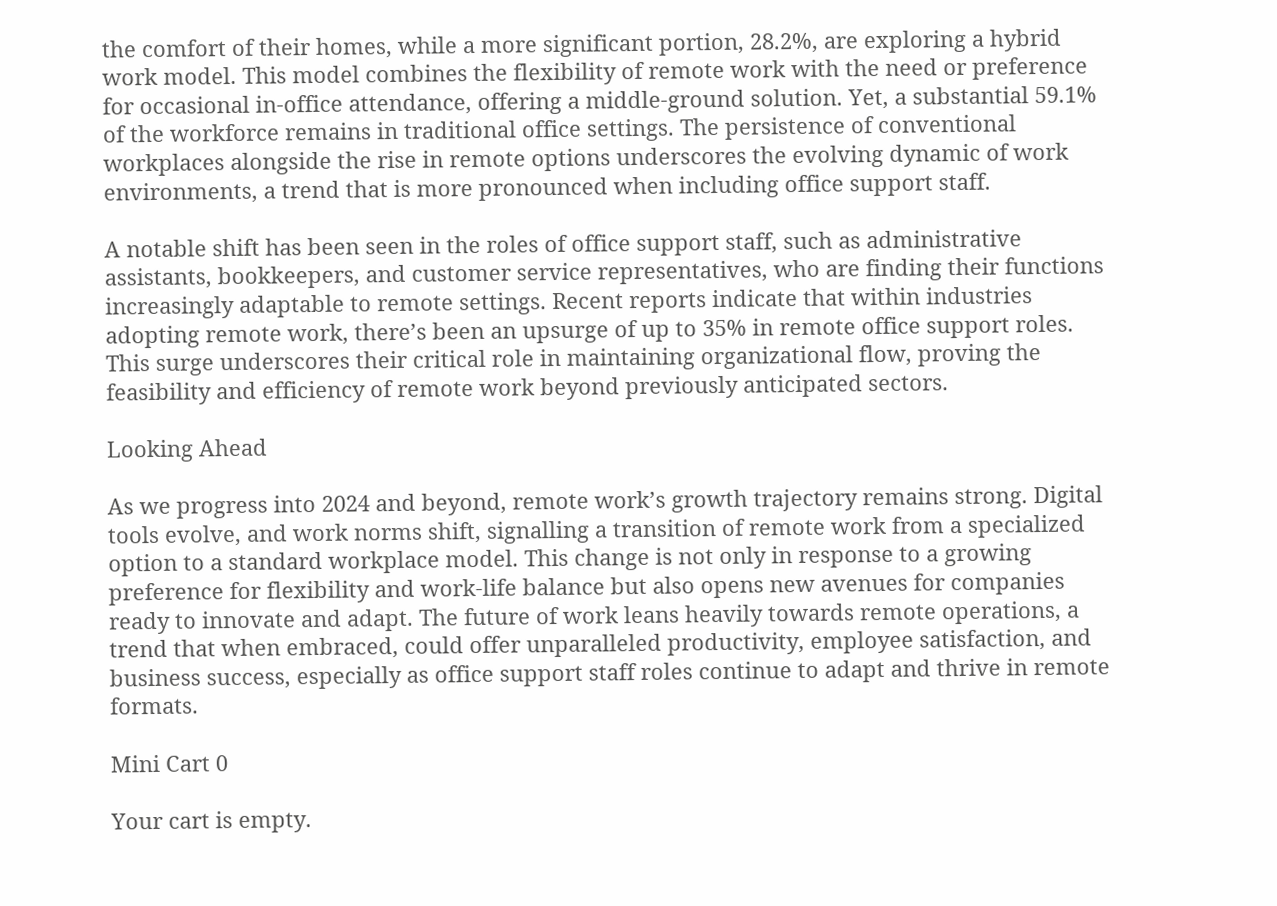the comfort of their homes, while a more significant portion, 28.2%, are exploring a hybrid work model. This model combines the flexibility of remote work with the need or preference for occasional in-office attendance, offering a middle-ground solution. Yet, a substantial 59.1% of the workforce remains in traditional office settings. The persistence of conventional workplaces alongside the rise in remote options underscores the evolving dynamic of work environments, a trend that is more pronounced when including office support staff.

A notable shift has been seen in the roles of office support staff, such as administrative assistants, bookkeepers, and customer service representatives, who are finding their functions increasingly adaptable to remote settings. Recent reports indicate that within industries adopting remote work, there’s been an upsurge of up to 35% in remote office support roles. This surge underscores their critical role in maintaining organizational flow, proving the feasibility and efficiency of remote work beyond previously anticipated sectors.

Looking Ahead

As we progress into 2024 and beyond, remote work’s growth trajectory remains strong. Digital tools evolve, and work norms shift, signalling a transition of remote work from a specialized option to a standard workplace model. This change is not only in response to a growing preference for flexibility and work-life balance but also opens new avenues for companies ready to innovate and adapt. The future of work leans heavily towards remote operations, a trend that when embraced, could offer unparalleled productivity, employee satisfaction, and business success, especially as office support staff roles continue to adapt and thrive in remote formats.

Mini Cart 0

Your cart is empty.